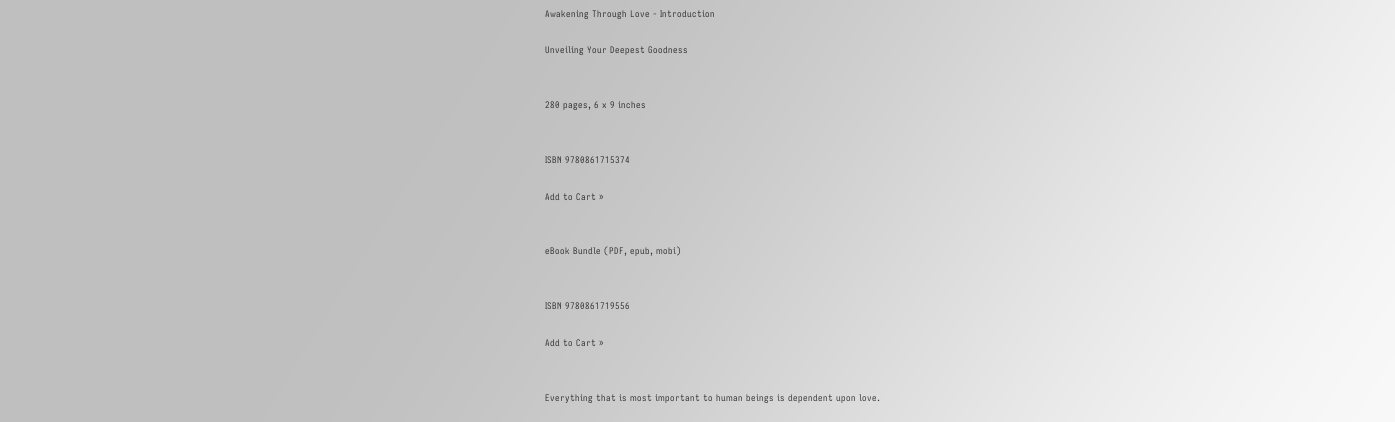Awakening Through Love - Introduction

Unveiling Your Deepest Goodness


280 pages, 6 x 9 inches


ISBN 9780861715374

Add to Cart »


eBook Bundle (PDF, epub, mobi)


ISBN 9780861719556

Add to Cart »


Everything that is most important to human beings is dependent upon love.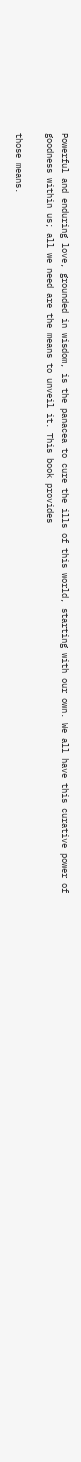Powerful and enduring love, grounded in wisdom, is the panacea to cure the ills of this world, starting with our own. We all have this curative power of goodness within us; all we need are the means to unveil it. This book provides

those means.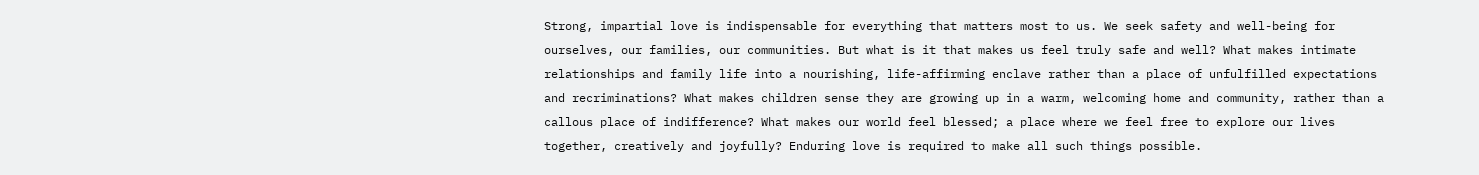Strong, impartial love is indispensable for everything that matters most to us. We seek safety and well-being for ourselves, our families, our communities. But what is it that makes us feel truly safe and well? What makes intimate relationships and family life into a nourishing, life-affirming enclave rather than a place of unfulfilled expectations and recriminations? What makes children sense they are growing up in a warm, welcoming home and community, rather than a callous place of indifference? What makes our world feel blessed; a place where we feel free to explore our lives together, creatively and joyfully? Enduring love is required to make all such things possible.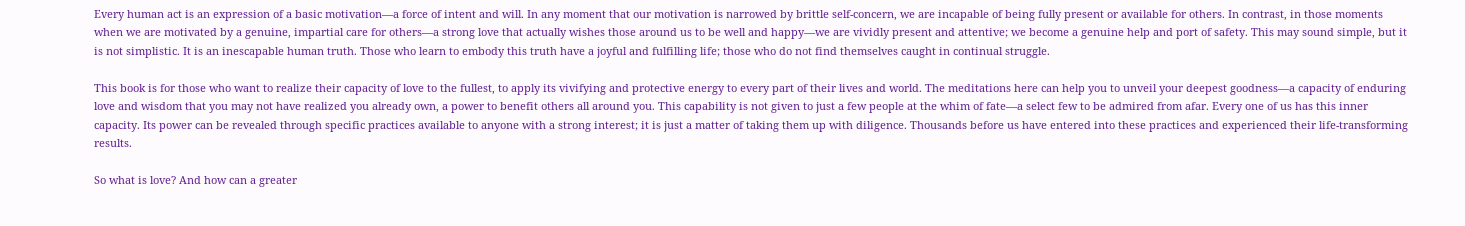Every human act is an expression of a basic motivation—a force of intent and will. In any moment that our motivation is narrowed by brittle self-concern, we are incapable of being fully present or available for others. In contrast, in those moments when we are motivated by a genuine, impartial care for others—a strong love that actually wishes those around us to be well and happy—we are vividly present and attentive; we become a genuine help and port of safety. This may sound simple, but it is not simplistic. It is an inescapable human truth. Those who learn to embody this truth have a joyful and fulfilling life; those who do not find themselves caught in continual struggle.

This book is for those who want to realize their capacity of love to the fullest, to apply its vivifying and protective energy to every part of their lives and world. The meditations here can help you to unveil your deepest goodness—a capacity of enduring love and wisdom that you may not have realized you already own, a power to benefit others all around you. This capability is not given to just a few people at the whim of fate—a select few to be admired from afar. Every one of us has this inner capacity. Its power can be revealed through specific practices available to anyone with a strong interest; it is just a matter of taking them up with diligence. Thousands before us have entered into these practices and experienced their life-transforming results.

So what is love? And how can a greater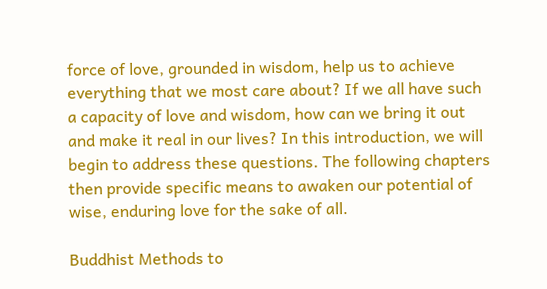force of love, grounded in wisdom, help us to achieve everything that we most care about? If we all have such a capacity of love and wisdom, how can we bring it out and make it real in our lives? In this introduction, we will begin to address these questions. The following chapters then provide specific means to awaken our potential of wise, enduring love for the sake of all.

Buddhist Methods to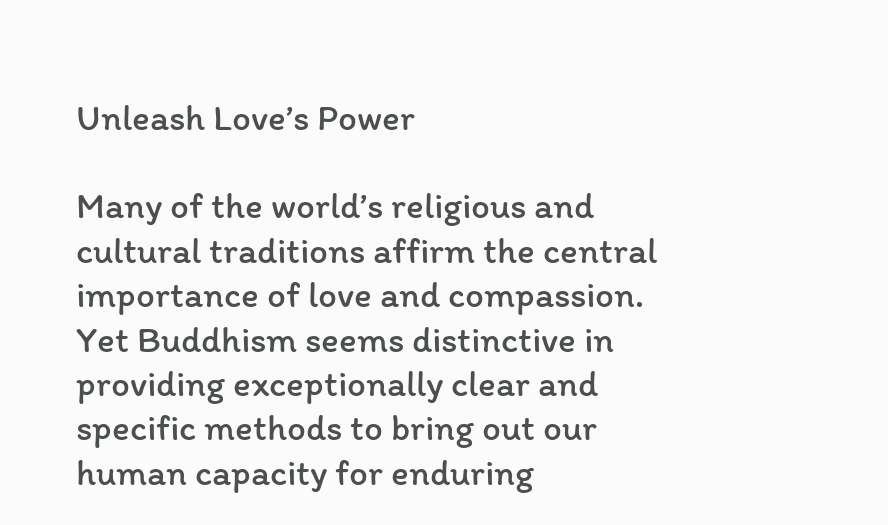Unleash Love’s Power

Many of the world’s religious and cultural traditions affirm the central importance of love and compassion. Yet Buddhism seems distinctive in providing exceptionally clear and specific methods to bring out our human capacity for enduring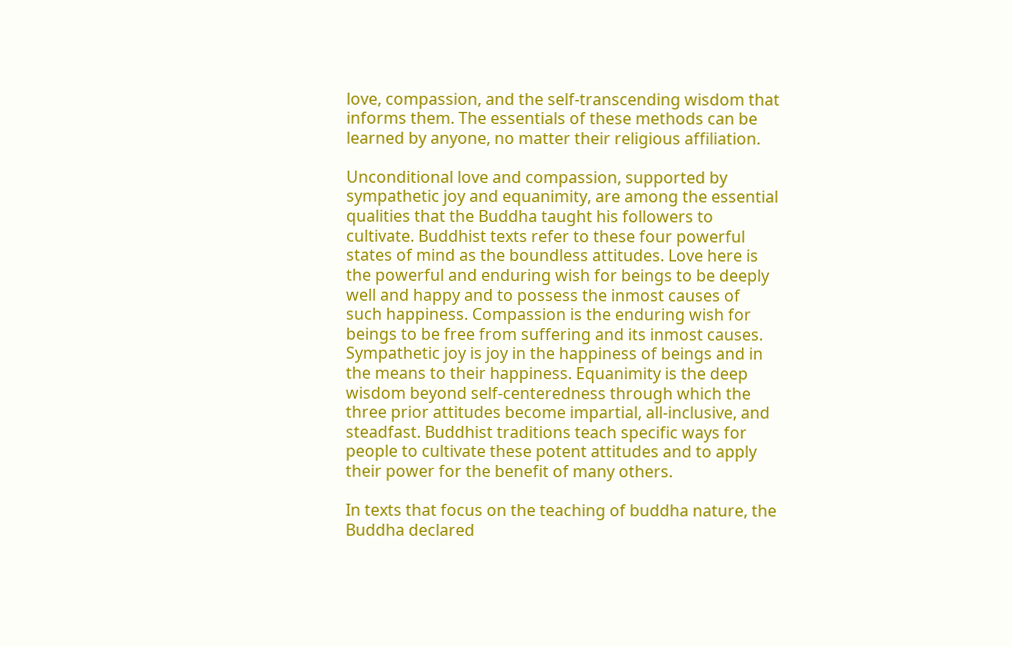love, compassion, and the self-transcending wisdom that informs them. The essentials of these methods can be learned by anyone, no matter their religious affiliation.

Unconditional love and compassion, supported by sympathetic joy and equanimity, are among the essential qualities that the Buddha taught his followers to cultivate. Buddhist texts refer to these four powerful states of mind as the boundless attitudes. Love here is the powerful and enduring wish for beings to be deeply well and happy and to possess the inmost causes of such happiness. Compassion is the enduring wish for beings to be free from suffering and its inmost causes. Sympathetic joy is joy in the happiness of beings and in the means to their happiness. Equanimity is the deep wisdom beyond self-centeredness through which the three prior attitudes become impartial, all-inclusive, and steadfast. Buddhist traditions teach specific ways for people to cultivate these potent attitudes and to apply their power for the benefit of many others.

In texts that focus on the teaching of buddha nature, the Buddha declared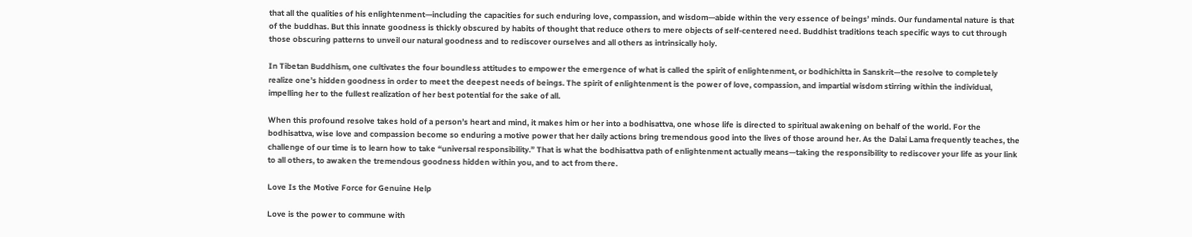that all the qualities of his enlightenment—including the capacities for such enduring love, compassion, and wisdom—abide within the very essence of beings’ minds. Our fundamental nature is that of the buddhas. But this innate goodness is thickly obscured by habits of thought that reduce others to mere objects of self-centered need. Buddhist traditions teach specific ways to cut through those obscuring patterns to unveil our natural goodness and to rediscover ourselves and all others as intrinsically holy.

In Tibetan Buddhism, one cultivates the four boundless attitudes to empower the emergence of what is called the spirit of enlightenment, or bodhichitta in Sanskrit—the resolve to completely realize one’s hidden goodness in order to meet the deepest needs of beings. The spirit of enlightenment is the power of love, compassion, and impartial wisdom stirring within the individual, impelling her to the fullest realization of her best potential for the sake of all.

When this profound resolve takes hold of a person’s heart and mind, it makes him or her into a bodhisattva, one whose life is directed to spiritual awakening on behalf of the world. For the bodhisattva, wise love and compassion become so enduring a motive power that her daily actions bring tremendous good into the lives of those around her. As the Dalai Lama frequently teaches, the challenge of our time is to learn how to take “universal responsibility.” That is what the bodhisattva path of enlightenment actually means—taking the responsibility to rediscover your life as your link to all others, to awaken the tremendous goodness hidden within you, and to act from there.

Love Is the Motive Force for Genuine Help

Love is the power to commune with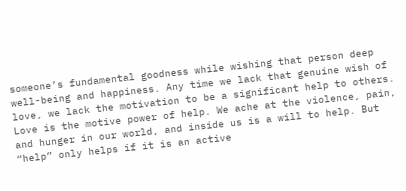someone’s fundamental goodness while wishing that person deep well-being and happiness. Any time we lack that genuine wish of love, we lack the motivation to be a significant help to others. Love is the motive power of help. We ache at the violence, pain, and hunger in our world, and inside us is a will to help. But “help” only helps if it is an active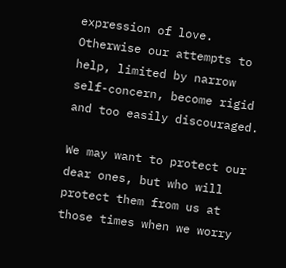expression of love. Otherwise our attempts to help, limited by narrow self-concern, become rigid and too easily discouraged.

We may want to protect our dear ones, but who will protect them from us at those times when we worry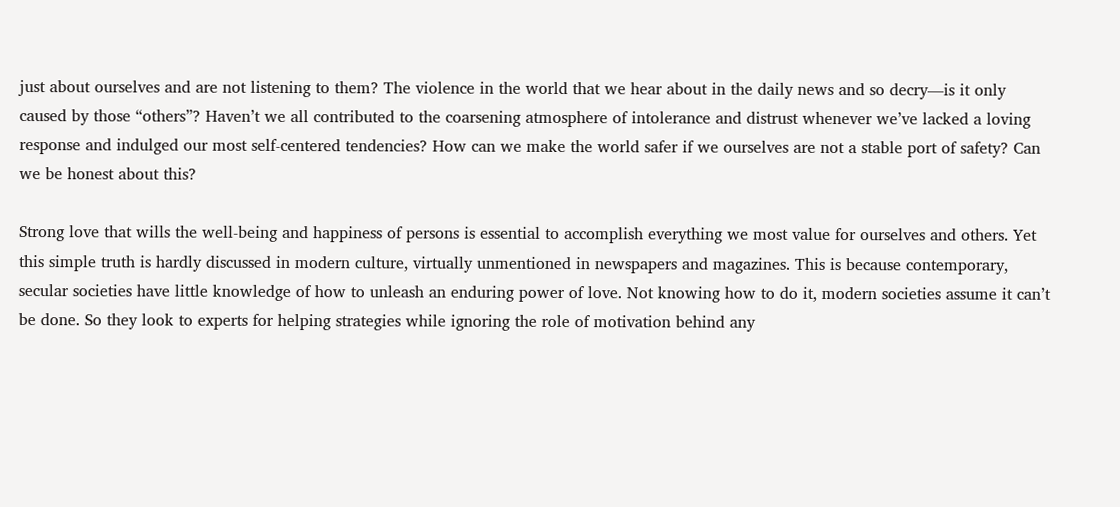just about ourselves and are not listening to them? The violence in the world that we hear about in the daily news and so decry—is it only caused by those “others”? Haven’t we all contributed to the coarsening atmosphere of intolerance and distrust whenever we’ve lacked a loving response and indulged our most self-centered tendencies? How can we make the world safer if we ourselves are not a stable port of safety? Can we be honest about this?

Strong love that wills the well-being and happiness of persons is essential to accomplish everything we most value for ourselves and others. Yet this simple truth is hardly discussed in modern culture, virtually unmentioned in newspapers and magazines. This is because contemporary, secular societies have little knowledge of how to unleash an enduring power of love. Not knowing how to do it, modern societies assume it can’t be done. So they look to experts for helping strategies while ignoring the role of motivation behind any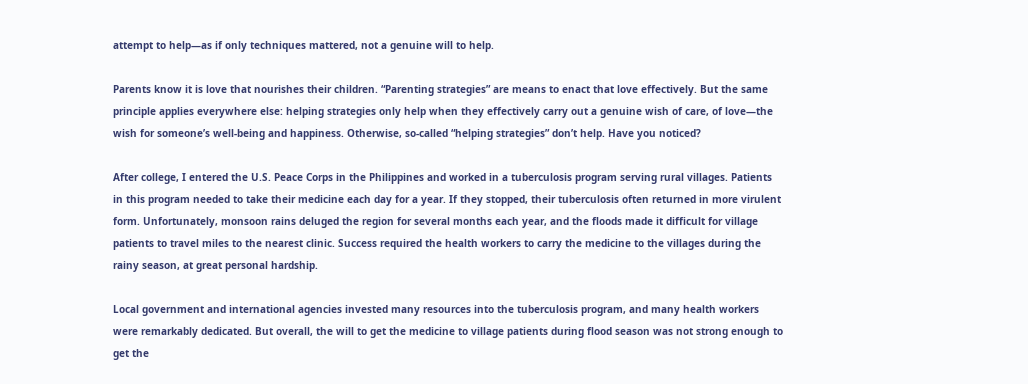attempt to help—as if only techniques mattered, not a genuine will to help.

Parents know it is love that nourishes their children. “Parenting strategies” are means to enact that love effectively. But the same principle applies everywhere else: helping strategies only help when they effectively carry out a genuine wish of care, of love—the wish for someone’s well-being and happiness. Otherwise, so-called “helping strategies” don’t help. Have you noticed?

After college, I entered the U.S. Peace Corps in the Philippines and worked in a tuberculosis program serving rural villages. Patients in this program needed to take their medicine each day for a year. If they stopped, their tuberculosis often returned in more virulent form. Unfortunately, monsoon rains deluged the region for several months each year, and the floods made it difficult for village patients to travel miles to the nearest clinic. Success required the health workers to carry the medicine to the villages during the rainy season, at great personal hardship.

Local government and international agencies invested many resources into the tuberculosis program, and many health workers were remarkably dedicated. But overall, the will to get the medicine to village patients during flood season was not strong enough to get the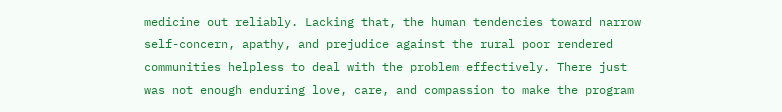medicine out reliably. Lacking that, the human tendencies toward narrow self-concern, apathy, and prejudice against the rural poor rendered communities helpless to deal with the problem effectively. There just was not enough enduring love, care, and compassion to make the program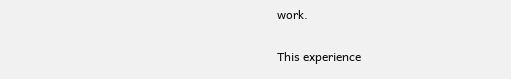work.

This experience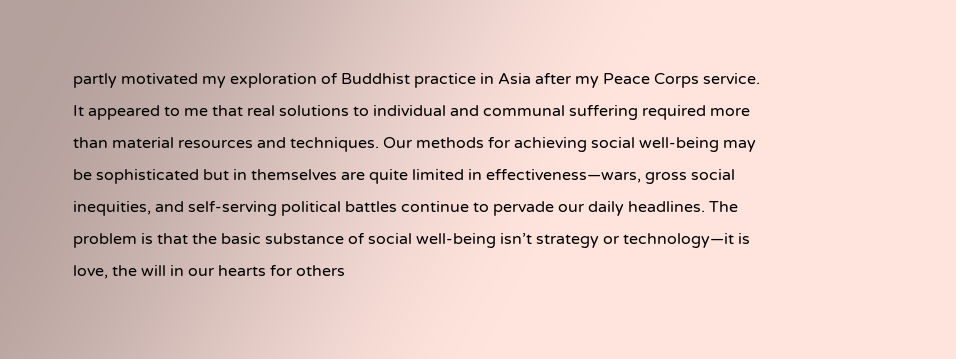partly motivated my exploration of Buddhist practice in Asia after my Peace Corps service. It appeared to me that real solutions to individual and communal suffering required more than material resources and techniques. Our methods for achieving social well-being may be sophisticated but in themselves are quite limited in effectiveness—wars, gross social inequities, and self-serving political battles continue to pervade our daily headlines. The problem is that the basic substance of social well-being isn’t strategy or technology—it is love, the will in our hearts for others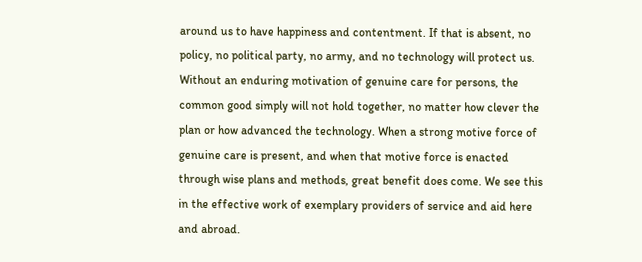around us to have happiness and contentment. If that is absent, no policy, no political party, no army, and no technology will protect us. Without an enduring motivation of genuine care for persons, the common good simply will not hold together, no matter how clever the plan or how advanced the technology. When a strong motive force of genuine care is present, and when that motive force is enacted through wise plans and methods, great benefit does come. We see this in the effective work of exemplary providers of service and aid here and abroad.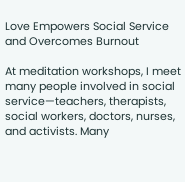Love Empowers Social Service and Overcomes Burnout

At meditation workshops, I meet many people involved in social service—teachers, therapists, social workers, doctors, nurses, and activists. Many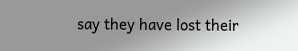say they have lost their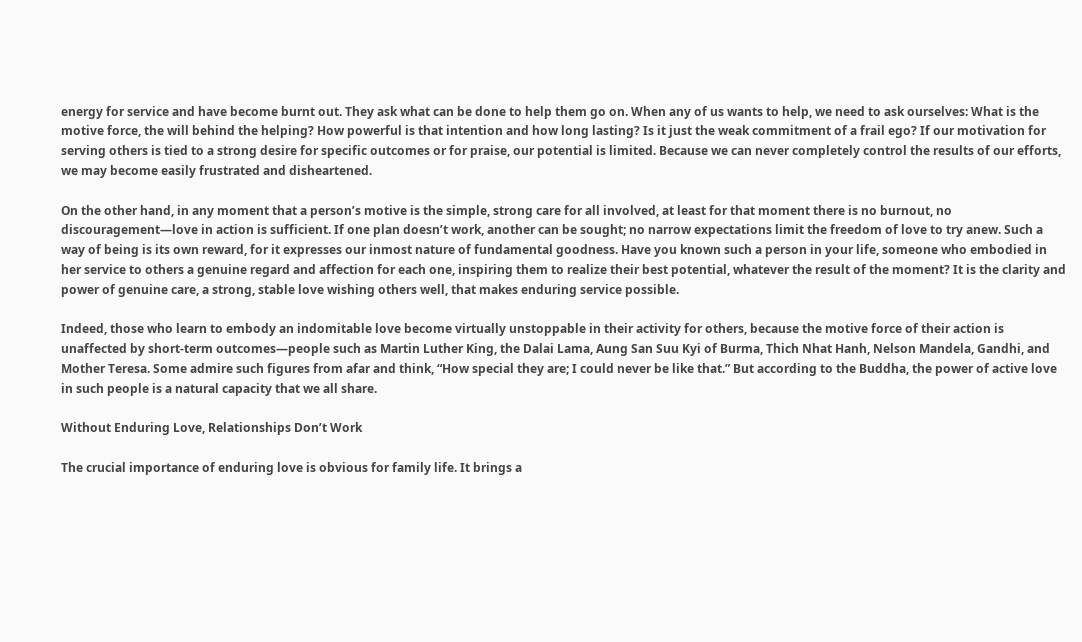energy for service and have become burnt out. They ask what can be done to help them go on. When any of us wants to help, we need to ask ourselves: What is the motive force, the will behind the helping? How powerful is that intention and how long lasting? Is it just the weak commitment of a frail ego? If our motivation for serving others is tied to a strong desire for specific outcomes or for praise, our potential is limited. Because we can never completely control the results of our efforts, we may become easily frustrated and disheartened.

On the other hand, in any moment that a person’s motive is the simple, strong care for all involved, at least for that moment there is no burnout, no discouragement—love in action is sufficient. If one plan doesn’t work, another can be sought; no narrow expectations limit the freedom of love to try anew. Such a way of being is its own reward, for it expresses our inmost nature of fundamental goodness. Have you known such a person in your life, someone who embodied in her service to others a genuine regard and affection for each one, inspiring them to realize their best potential, whatever the result of the moment? It is the clarity and power of genuine care, a strong, stable love wishing others well, that makes enduring service possible.

Indeed, those who learn to embody an indomitable love become virtually unstoppable in their activity for others, because the motive force of their action is unaffected by short-term outcomes—people such as Martin Luther King, the Dalai Lama, Aung San Suu Kyi of Burma, Thich Nhat Hanh, Nelson Mandela, Gandhi, and Mother Teresa. Some admire such figures from afar and think, “How special they are; I could never be like that.” But according to the Buddha, the power of active love in such people is a natural capacity that we all share.

Without Enduring Love, Relationships Don’t Work

The crucial importance of enduring love is obvious for family life. It brings a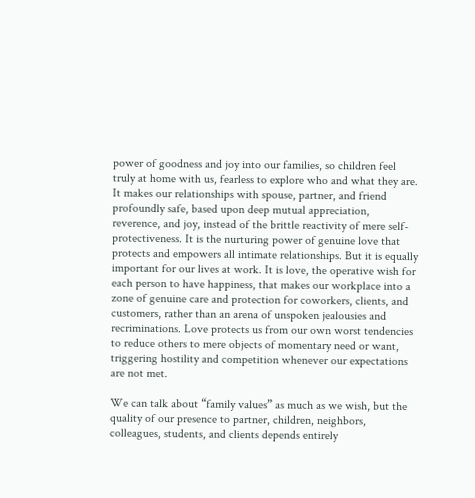power of goodness and joy into our families, so children feel truly at home with us, fearless to explore who and what they are. It makes our relationships with spouse, partner, and friend profoundly safe, based upon deep mutual appreciation, reverence, and joy, instead of the brittle reactivity of mere self-protectiveness. It is the nurturing power of genuine love that protects and empowers all intimate relationships. But it is equally important for our lives at work. It is love, the operative wish for each person to have happiness, that makes our workplace into a zone of genuine care and protection for coworkers, clients, and customers, rather than an arena of unspoken jealousies and recriminations. Love protects us from our own worst tendencies to reduce others to mere objects of momentary need or want, triggering hostility and competition whenever our expectations are not met.

We can talk about “family values” as much as we wish, but the quality of our presence to partner, children, neighbors, colleagues, students, and clients depends entirely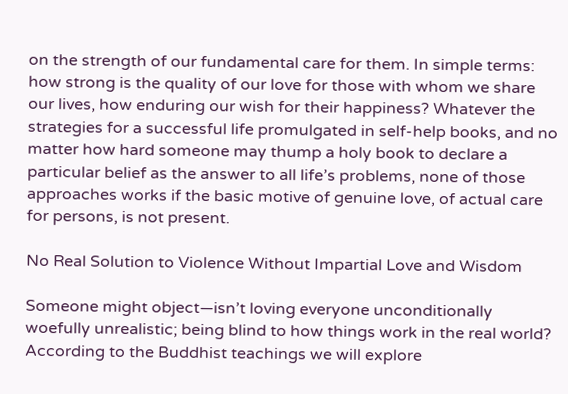on the strength of our fundamental care for them. In simple terms: how strong is the quality of our love for those with whom we share our lives, how enduring our wish for their happiness? Whatever the strategies for a successful life promulgated in self-help books, and no matter how hard someone may thump a holy book to declare a particular belief as the answer to all life’s problems, none of those approaches works if the basic motive of genuine love, of actual care for persons, is not present.

No Real Solution to Violence Without Impartial Love and Wisdom

Someone might object—isn’t loving everyone unconditionally woefully unrealistic; being blind to how things work in the real world? According to the Buddhist teachings we will explore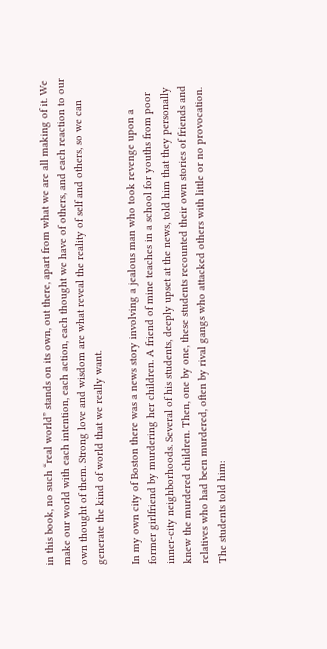in this book, no such “real world” stands on its own, out there, apart from what we are all making of it. We make our world with each intention, each action, each thought we have of others, and each reaction to our own thought of them. Strong love and wisdom are what reveal the reality of self and others, so we can generate the kind of world that we really want.

In my own city of Boston there was a news story involving a jealous man who took revenge upon a former girlfriend by murdering her children. A friend of mine teaches in a school for youths from poor inner-city neighborhoods. Several of his students, deeply upset at the news, told him that they personally knew the murdered children. Then, one by one, these students recounted their own stories of friends and relatives who had been murdered, often by rival gangs who attacked others with little or no provocation. The students told him: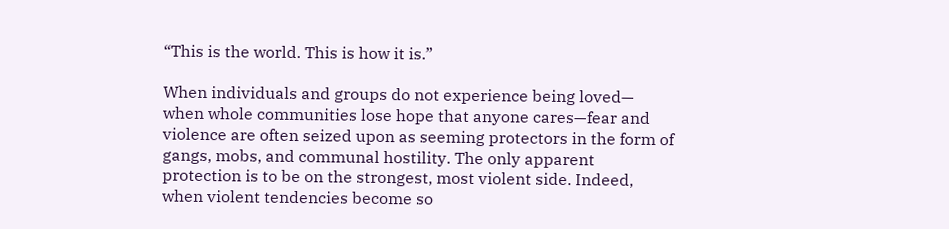“This is the world. This is how it is.”

When individuals and groups do not experience being loved— when whole communities lose hope that anyone cares—fear and violence are often seized upon as seeming protectors in the form of gangs, mobs, and communal hostility. The only apparent protection is to be on the strongest, most violent side. Indeed, when violent tendencies become so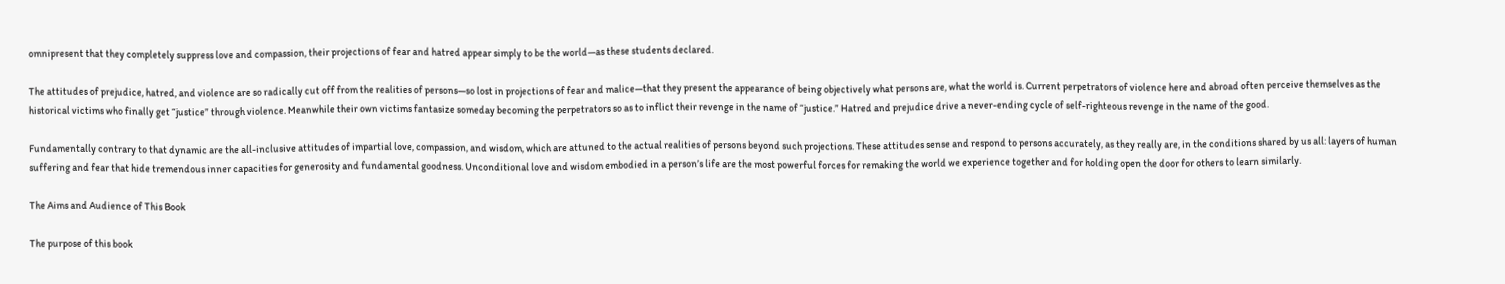omnipresent that they completely suppress love and compassion, their projections of fear and hatred appear simply to be the world—as these students declared.

The attitudes of prejudice, hatred, and violence are so radically cut off from the realities of persons—so lost in projections of fear and malice—that they present the appearance of being objectively what persons are, what the world is. Current perpetrators of violence here and abroad often perceive themselves as the historical victims who finally get “justice” through violence. Meanwhile their own victims fantasize someday becoming the perpetrators so as to inflict their revenge in the name of “justice.” Hatred and prejudice drive a never-ending cycle of self-righteous revenge in the name of the good.

Fundamentally contrary to that dynamic are the all-inclusive attitudes of impartial love, compassion, and wisdom, which are attuned to the actual realities of persons beyond such projections. These attitudes sense and respond to persons accurately, as they really are, in the conditions shared by us all: layers of human suffering and fear that hide tremendous inner capacities for generosity and fundamental goodness. Unconditional love and wisdom embodied in a person’s life are the most powerful forces for remaking the world we experience together and for holding open the door for others to learn similarly.

The Aims and Audience of This Book

The purpose of this book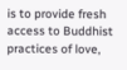is to provide fresh access to Buddhist practices of love,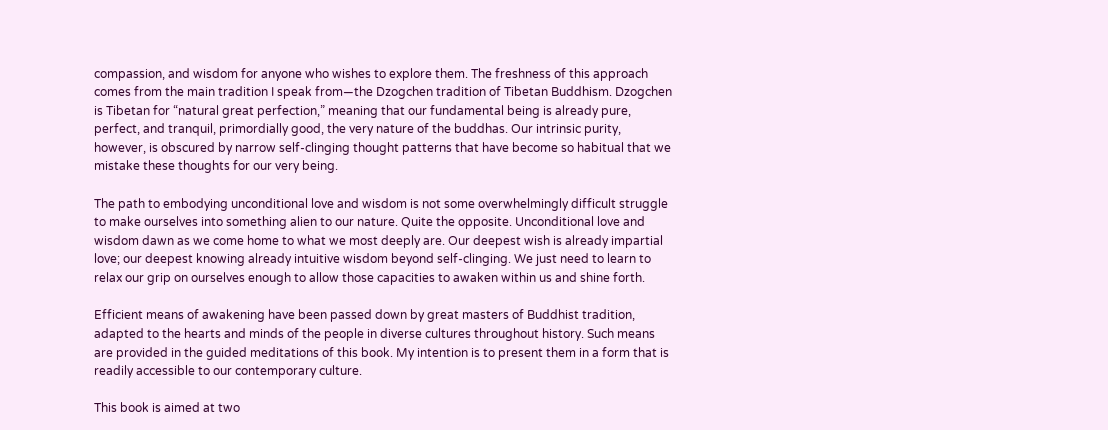compassion, and wisdom for anyone who wishes to explore them. The freshness of this approach comes from the main tradition I speak from—the Dzogchen tradition of Tibetan Buddhism. Dzogchen is Tibetan for “natural great perfection,” meaning that our fundamental being is already pure, perfect, and tranquil, primordially good, the very nature of the buddhas. Our intrinsic purity, however, is obscured by narrow self-clinging thought patterns that have become so habitual that we mistake these thoughts for our very being.

The path to embodying unconditional love and wisdom is not some overwhelmingly difficult struggle to make ourselves into something alien to our nature. Quite the opposite. Unconditional love and wisdom dawn as we come home to what we most deeply are. Our deepest wish is already impartial love; our deepest knowing already intuitive wisdom beyond self-clinging. We just need to learn to relax our grip on ourselves enough to allow those capacities to awaken within us and shine forth.

Efficient means of awakening have been passed down by great masters of Buddhist tradition, adapted to the hearts and minds of the people in diverse cultures throughout history. Such means are provided in the guided meditations of this book. My intention is to present them in a form that is readily accessible to our contemporary culture.

This book is aimed at two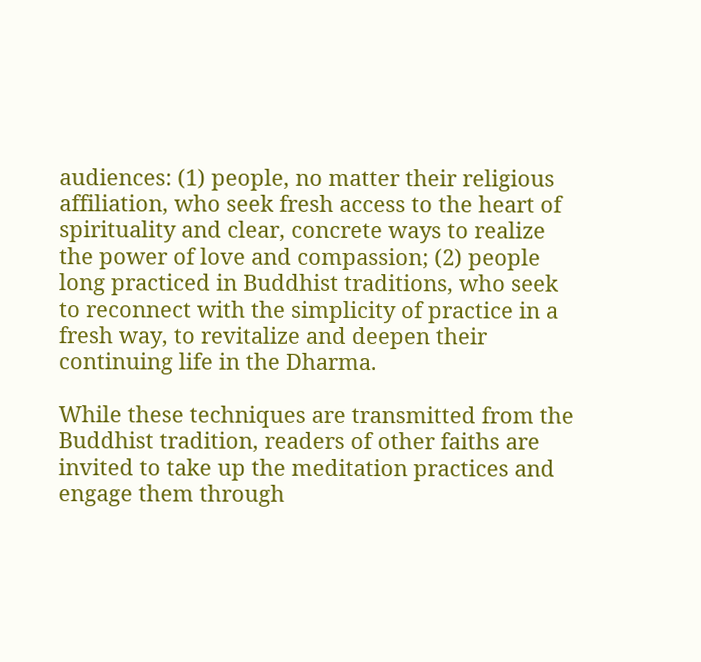audiences: (1) people, no matter their religious affiliation, who seek fresh access to the heart of spirituality and clear, concrete ways to realize the power of love and compassion; (2) people long practiced in Buddhist traditions, who seek to reconnect with the simplicity of practice in a fresh way, to revitalize and deepen their continuing life in the Dharma.

While these techniques are transmitted from the Buddhist tradition, readers of other faiths are invited to take up the meditation practices and engage them through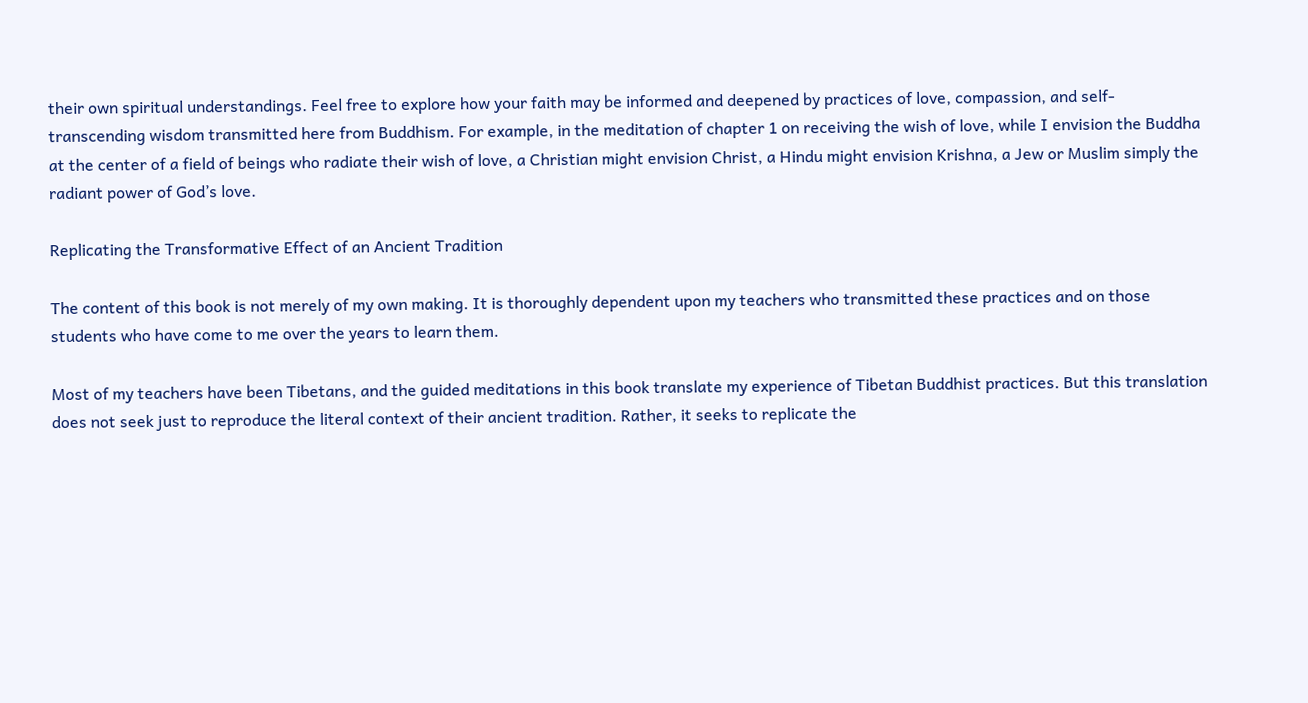their own spiritual understandings. Feel free to explore how your faith may be informed and deepened by practices of love, compassion, and self-transcending wisdom transmitted here from Buddhism. For example, in the meditation of chapter 1 on receiving the wish of love, while I envision the Buddha at the center of a field of beings who radiate their wish of love, a Christian might envision Christ, a Hindu might envision Krishna, a Jew or Muslim simply the radiant power of God’s love.

Replicating the Transformative Effect of an Ancient Tradition

The content of this book is not merely of my own making. It is thoroughly dependent upon my teachers who transmitted these practices and on those students who have come to me over the years to learn them.

Most of my teachers have been Tibetans, and the guided meditations in this book translate my experience of Tibetan Buddhist practices. But this translation does not seek just to reproduce the literal context of their ancient tradition. Rather, it seeks to replicate the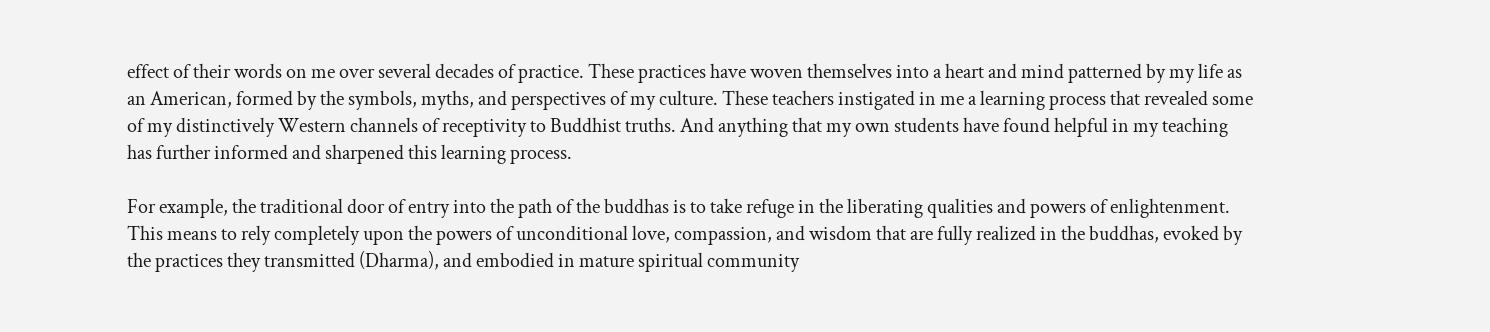effect of their words on me over several decades of practice. These practices have woven themselves into a heart and mind patterned by my life as an American, formed by the symbols, myths, and perspectives of my culture. These teachers instigated in me a learning process that revealed some of my distinctively Western channels of receptivity to Buddhist truths. And anything that my own students have found helpful in my teaching has further informed and sharpened this learning process.

For example, the traditional door of entry into the path of the buddhas is to take refuge in the liberating qualities and powers of enlightenment. This means to rely completely upon the powers of unconditional love, compassion, and wisdom that are fully realized in the buddhas, evoked by the practices they transmitted (Dharma), and embodied in mature spiritual community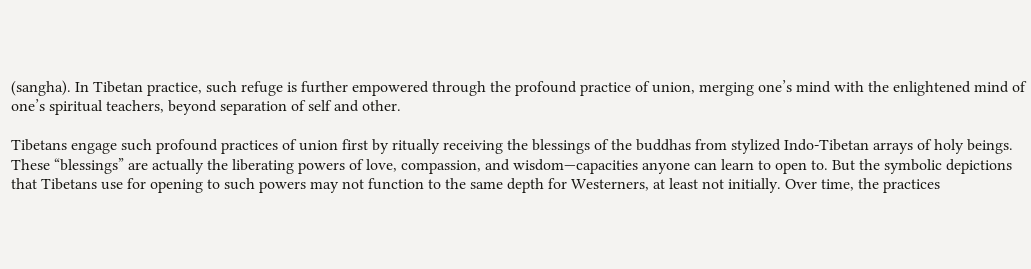(sangha). In Tibetan practice, such refuge is further empowered through the profound practice of union, merging one’s mind with the enlightened mind of one’s spiritual teachers, beyond separation of self and other.

Tibetans engage such profound practices of union first by ritually receiving the blessings of the buddhas from stylized Indo-Tibetan arrays of holy beings. These “blessings” are actually the liberating powers of love, compassion, and wisdom—capacities anyone can learn to open to. But the symbolic depictions that Tibetans use for opening to such powers may not function to the same depth for Westerners, at least not initially. Over time, the practices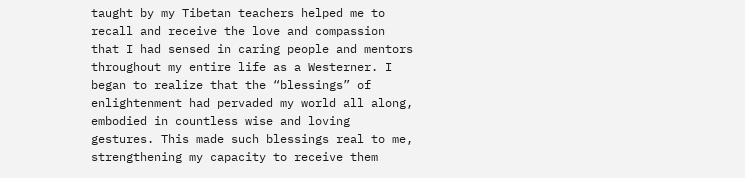taught by my Tibetan teachers helped me to recall and receive the love and compassion that I had sensed in caring people and mentors throughout my entire life as a Westerner. I began to realize that the “blessings” of enlightenment had pervaded my world all along, embodied in countless wise and loving gestures. This made such blessings real to me, strengthening my capacity to receive them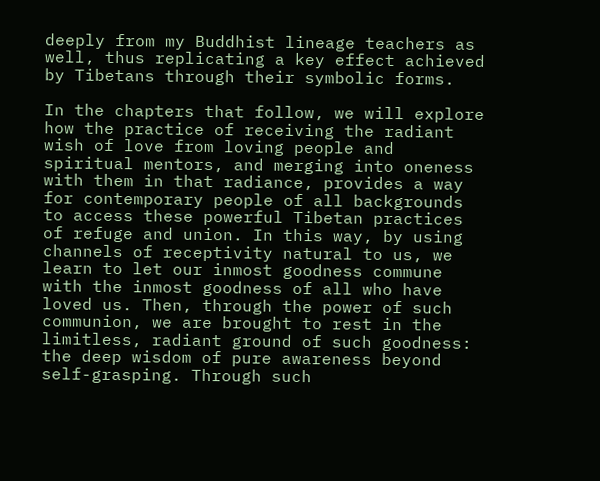deeply from my Buddhist lineage teachers as well, thus replicating a key effect achieved by Tibetans through their symbolic forms.

In the chapters that follow, we will explore how the practice of receiving the radiant wish of love from loving people and spiritual mentors, and merging into oneness with them in that radiance, provides a way for contemporary people of all backgrounds to access these powerful Tibetan practices of refuge and union. In this way, by using channels of receptivity natural to us, we learn to let our inmost goodness commune with the inmost goodness of all who have loved us. Then, through the power of such communion, we are brought to rest in the limitless, radiant ground of such goodness: the deep wisdom of pure awareness beyond self-grasping. Through such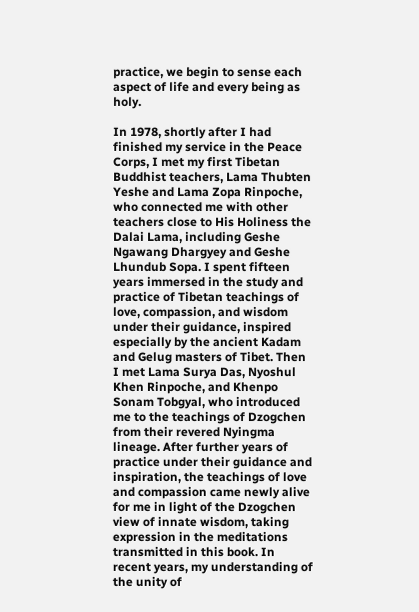practice, we begin to sense each aspect of life and every being as holy.

In 1978, shortly after I had finished my service in the Peace Corps, I met my first Tibetan Buddhist teachers, Lama Thubten Yeshe and Lama Zopa Rinpoche, who connected me with other teachers close to His Holiness the Dalai Lama, including Geshe Ngawang Dhargyey and Geshe Lhundub Sopa. I spent fifteen years immersed in the study and practice of Tibetan teachings of love, compassion, and wisdom under their guidance, inspired especially by the ancient Kadam and Gelug masters of Tibet. Then I met Lama Surya Das, Nyoshul Khen Rinpoche, and Khenpo Sonam Tobgyal, who introduced me to the teachings of Dzogchen from their revered Nyingma lineage. After further years of practice under their guidance and inspiration, the teachings of love and compassion came newly alive for me in light of the Dzogchen view of innate wisdom, taking expression in the meditations transmitted in this book. In recent years, my understanding of the unity of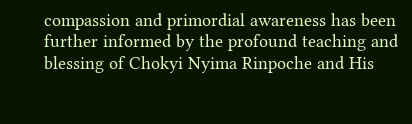compassion and primordial awareness has been further informed by the profound teaching and blessing of Chokyi Nyima Rinpoche and His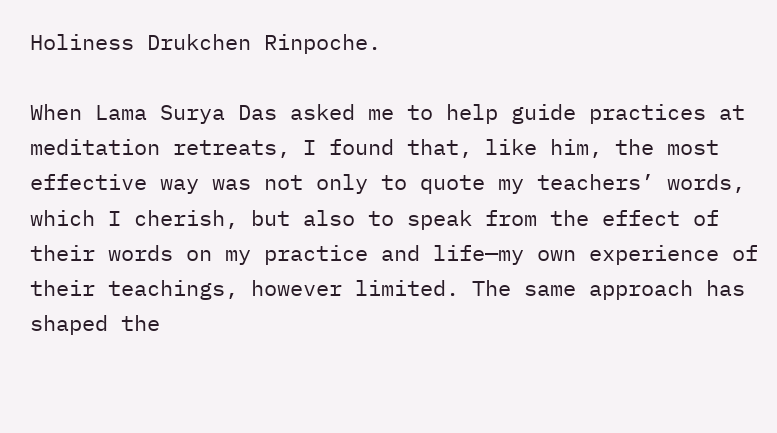Holiness Drukchen Rinpoche.

When Lama Surya Das asked me to help guide practices at meditation retreats, I found that, like him, the most effective way was not only to quote my teachers’ words, which I cherish, but also to speak from the effect of their words on my practice and life—my own experience of their teachings, however limited. The same approach has shaped the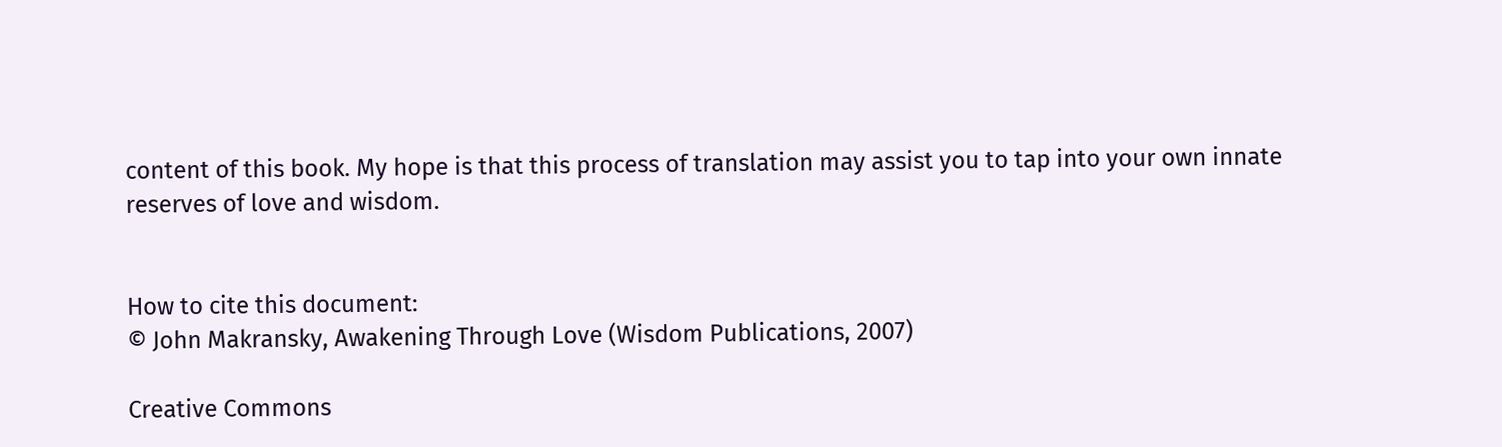content of this book. My hope is that this process of translation may assist you to tap into your own innate reserves of love and wisdom.


How to cite this document:
© John Makransky, Awakening Through Love (Wisdom Publications, 2007)

Creative Commons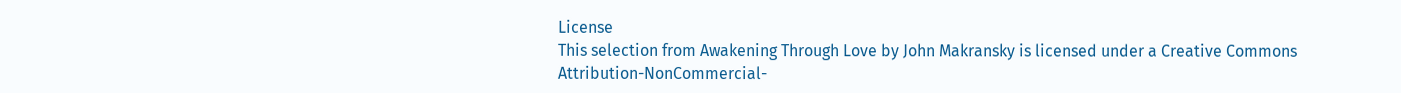License
This selection from Awakening Through Love by John Makransky is licensed under a Creative Commons Attribution-NonCommercial-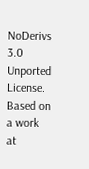NoDerivs 3.0 Unported License.
Based on a work at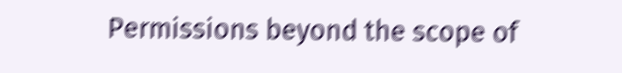Permissions beyond the scope of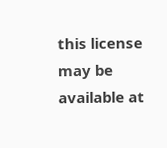this license may be available at